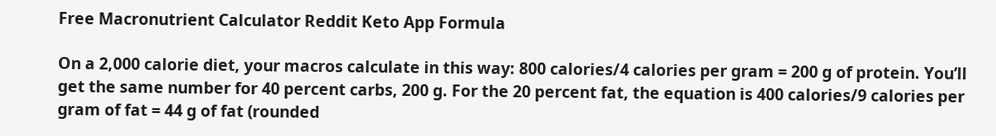Free Macronutrient Calculator Reddit Keto App Formula

On a 2,000 calorie diet, your macros calculate in this way: 800 calories/4 calories per gram = 200 g of protein. You’ll get the same number for 40 percent carbs, 200 g. For the 20 percent fat, the equation is 400 calories/9 calories per gram of fat = 44 g of fat (rounded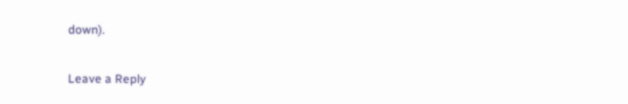down).

Leave a Reply